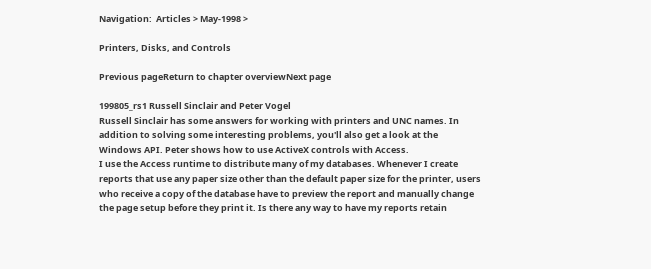Navigation:  Articles > May-1998 >

Printers, Disks, and Controls

Previous pageReturn to chapter overviewNext page

199805_rs1 Russell Sinclair and Peter Vogel
Russell Sinclair has some answers for working with printers and UNC names. In addition to solving some interesting problems, you'll also get a look at the Windows API. Peter shows how to use ActiveX controls with Access.
I use the Access runtime to distribute many of my databases. Whenever I create reports that use any paper size other than the default paper size for the printer, users who receive a copy of the database have to preview the report and manually change the page setup before they print it. Is there any way to have my reports retain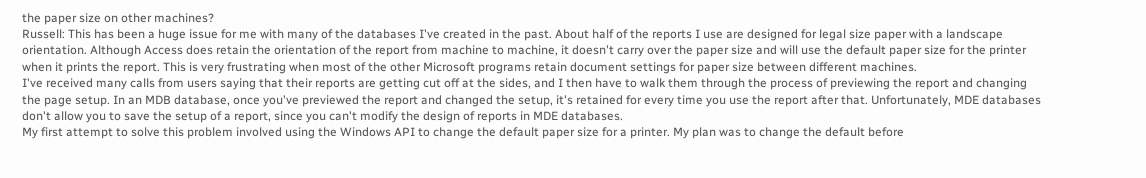the paper size on other machines?
Russell: This has been a huge issue for me with many of the databases I've created in the past. About half of the reports I use are designed for legal size paper with a landscape orientation. Although Access does retain the orientation of the report from machine to machine, it doesn't carry over the paper size and will use the default paper size for the printer when it prints the report. This is very frustrating when most of the other Microsoft programs retain document settings for paper size between different machines.
I've received many calls from users saying that their reports are getting cut off at the sides, and I then have to walk them through the process of previewing the report and changing the page setup. In an MDB database, once you've previewed the report and changed the setup, it's retained for every time you use the report after that. Unfortunately, MDE databases don't allow you to save the setup of a report, since you can't modify the design of reports in MDE databases.
My first attempt to solve this problem involved using the Windows API to change the default paper size for a printer. My plan was to change the default before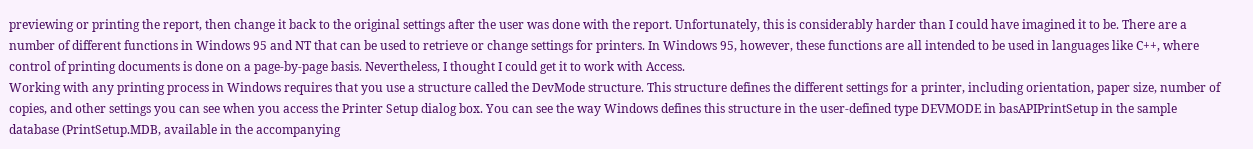previewing or printing the report, then change it back to the original settings after the user was done with the report. Unfortunately, this is considerably harder than I could have imagined it to be. There are a number of different functions in Windows 95 and NT that can be used to retrieve or change settings for printers. In Windows 95, however, these functions are all intended to be used in languages like C++, where control of printing documents is done on a page-by-page basis. Nevertheless, I thought I could get it to work with Access.
Working with any printing process in Windows requires that you use a structure called the DevMode structure. This structure defines the different settings for a printer, including orientation, paper size, number of copies, and other settings you can see when you access the Printer Setup dialog box. You can see the way Windows defines this structure in the user-defined type DEVMODE in basAPIPrintSetup in the sample database (PrintSetup.MDB, available in the accompanying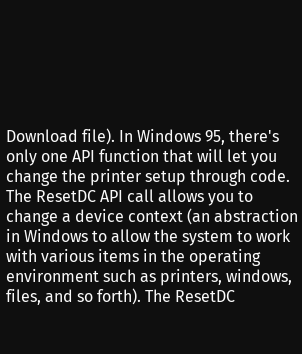Download file). In Windows 95, there's only one API function that will let you change the printer setup through code. The ResetDC API call allows you to change a device context (an abstraction in Windows to allow the system to work with various items in the operating environment such as printers, windows, files, and so forth). The ResetDC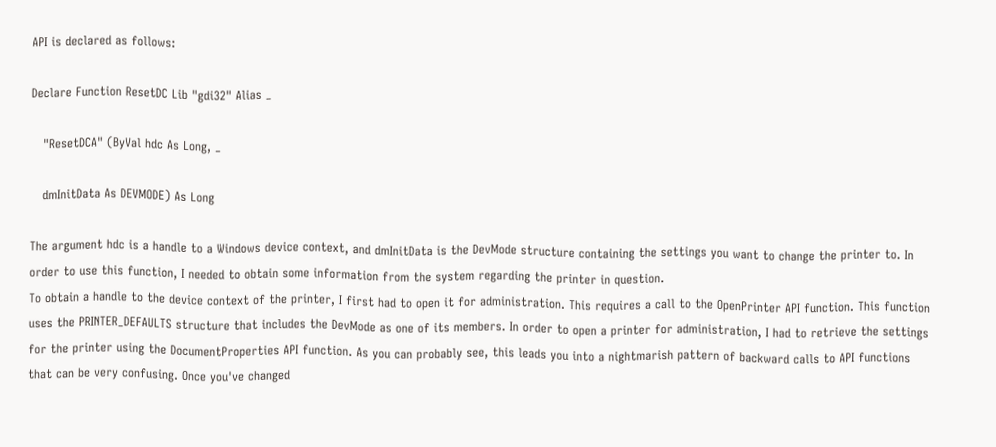API is declared as follows:

Declare Function ResetDC Lib "gdi32" Alias _

   "ResetDCA" (ByVal hdc As Long, _

   dmInitData As DEVMODE) As Long

The argument hdc is a handle to a Windows device context, and dmInitData is the DevMode structure containing the settings you want to change the printer to. In order to use this function, I needed to obtain some information from the system regarding the printer in question.
To obtain a handle to the device context of the printer, I first had to open it for administration. This requires a call to the OpenPrinter API function. This function uses the PRINTER_DEFAULTS structure that includes the DevMode as one of its members. In order to open a printer for administration, I had to retrieve the settings for the printer using the DocumentProperties API function. As you can probably see, this leads you into a nightmarish pattern of backward calls to API functions that can be very confusing. Once you've changed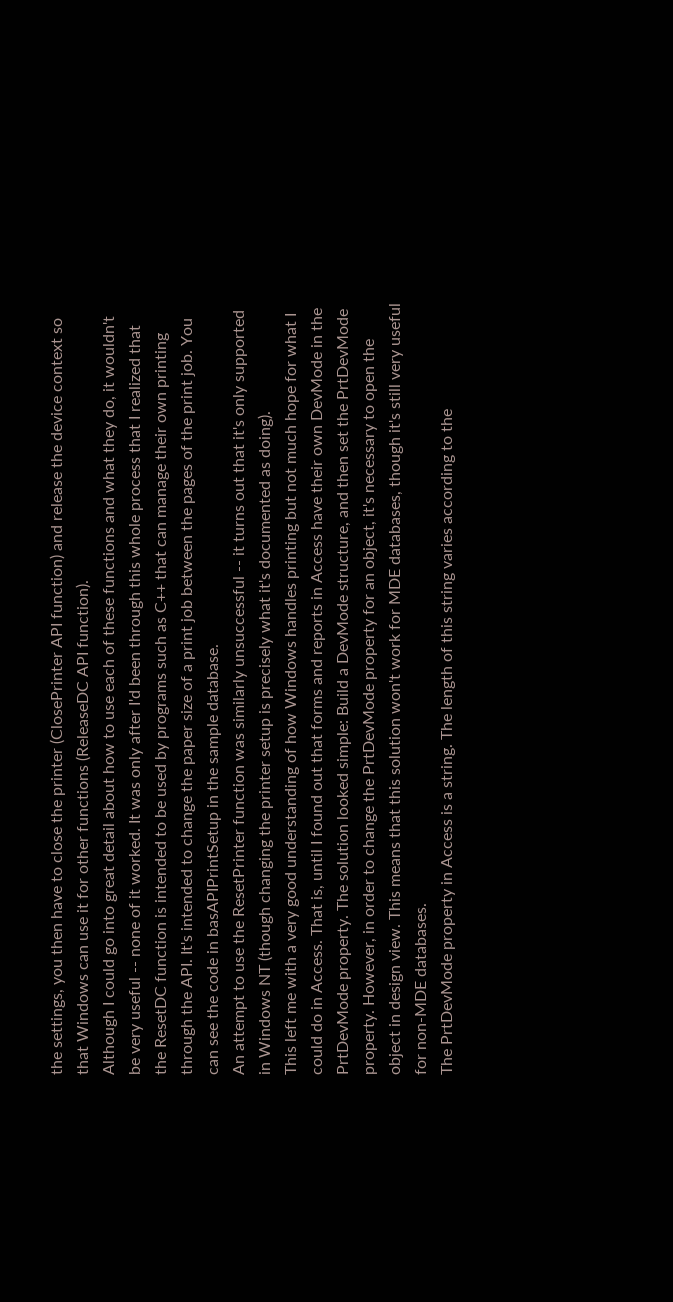the settings, you then have to close the printer (ClosePrinter API function) and release the device context so that Windows can use it for other functions (ReleaseDC API function).
Although I could go into great detail about how to use each of these functions and what they do, it wouldn't be very useful -- none of it worked. It was only after I'd been through this whole process that I realized that the ResetDC function is intended to be used by programs such as C++ that can manage their own printing through the API. It's intended to change the paper size of a print job between the pages of the print job. You can see the code in basAPIPrintSetup in the sample database.
An attempt to use the ResetPrinter function was similarly unsuccessful -- it turns out that it's only supported in Windows NT (though changing the printer setup is precisely what it's documented as doing).
This left me with a very good understanding of how Windows handles printing but not much hope for what I could do in Access. That is, until I found out that forms and reports in Access have their own DevMode in the PrtDevMode property. The solution looked simple: Build a DevMode structure, and then set the PrtDevMode property. However, in order to change the PrtDevMode property for an object, it's necessary to open the object in design view. This means that this solution won't work for MDE databases, though it's still very useful for non-MDE databases.
The PrtDevMode property in Access is a string. The length of this string varies according to the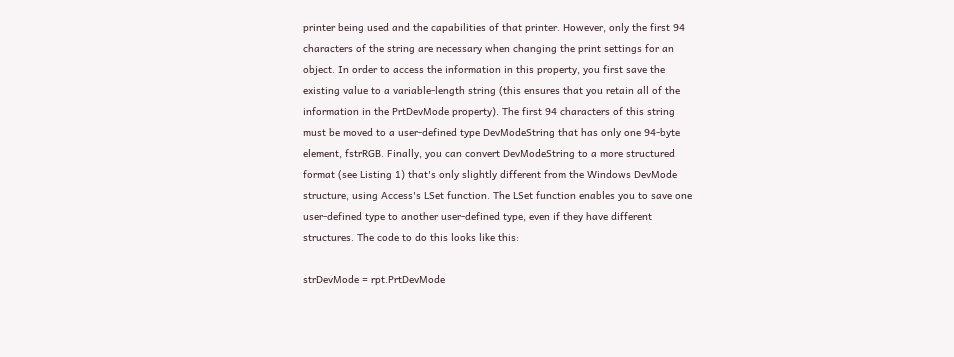printer being used and the capabilities of that printer. However, only the first 94 characters of the string are necessary when changing the print settings for an object. In order to access the information in this property, you first save the existing value to a variable-length string (this ensures that you retain all of the information in the PrtDevMode property). The first 94 characters of this string must be moved to a user-defined type DevModeString that has only one 94-byte element, fstrRGB. Finally, you can convert DevModeString to a more structured format (see Listing 1) that's only slightly different from the Windows DevMode structure, using Access's LSet function. The LSet function enables you to save one user-defined type to another user-defined type, even if they have different structures. The code to do this looks like this:

strDevMode = rpt.PrtDevMode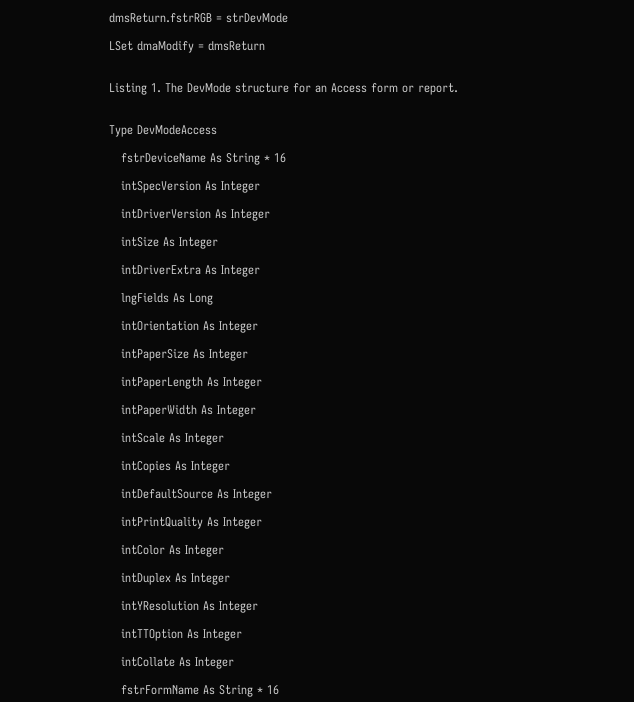dmsReturn.fstrRGB = strDevMode

LSet dmaModify = dmsReturn


Listing 1. The DevMode structure for an Access form or report.


Type DevModeAccess

   fstrDeviceName As String * 16

   intSpecVersion As Integer

   intDriverVersion As Integer

   intSize As Integer

   intDriverExtra As Integer

   lngFields As Long

   intOrientation As Integer

   intPaperSize As Integer

   intPaperLength As Integer

   intPaperWidth As Integer

   intScale As Integer

   intCopies As Integer

   intDefaultSource As Integer

   intPrintQuality As Integer

   intColor As Integer

   intDuplex As Integer

   intYResolution As Integer

   intTTOption As Integer

   intCollate As Integer

   fstrFormName As String * 16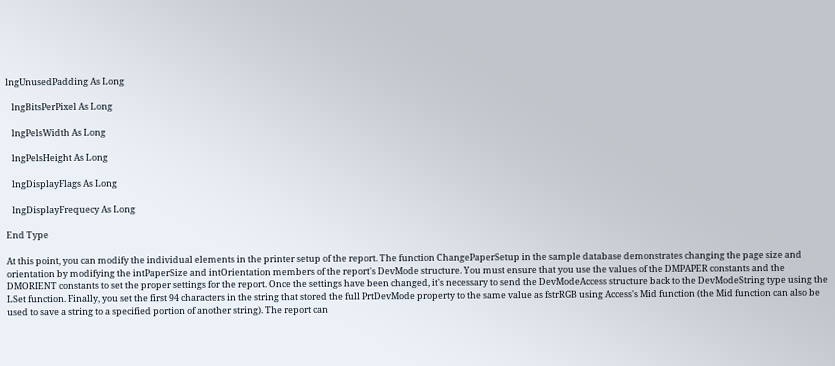lngUnusedPadding As Long

   lngBitsPerPixel As Long

   lngPelsWidth As Long

   lngPelsHeight As Long

   lngDisplayFlags As Long

   lngDisplayFrequecy As Long

End Type

At this point, you can modify the individual elements in the printer setup of the report. The function ChangePaperSetup in the sample database demonstrates changing the page size and orientation by modifying the intPaperSize and intOrientation members of the report's DevMode structure. You must ensure that you use the values of the DMPAPER constants and the DMORIENT constants to set the proper settings for the report. Once the settings have been changed, it's necessary to send the DevModeAccess structure back to the DevModeString type using the LSet function. Finally, you set the first 94 characters in the string that stored the full PrtDevMode property to the same value as fstrRGB using Access's Mid function (the Mid function can also be used to save a string to a specified portion of another string). The report can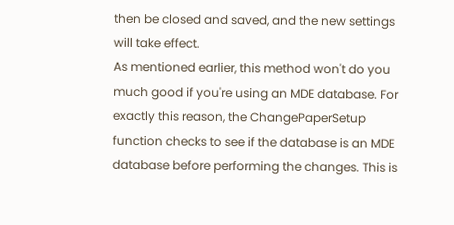then be closed and saved, and the new settings will take effect.
As mentioned earlier, this method won't do you much good if you're using an MDE database. For exactly this reason, the ChangePaperSetup function checks to see if the database is an MDE database before performing the changes. This is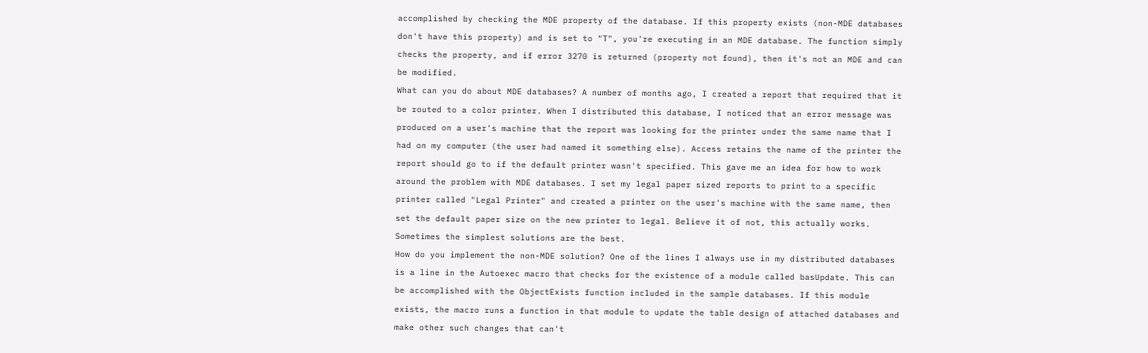accomplished by checking the MDE property of the database. If this property exists (non-MDE databases don't have this property) and is set to "T", you're executing in an MDE database. The function simply checks the property, and if error 3270 is returned (property not found), then it's not an MDE and can be modified.
What can you do about MDE databases? A number of months ago, I created a report that required that it be routed to a color printer. When I distributed this database, I noticed that an error message was produced on a user's machine that the report was looking for the printer under the same name that I had on my computer (the user had named it something else). Access retains the name of the printer the report should go to if the default printer wasn't specified. This gave me an idea for how to work around the problem with MDE databases. I set my legal paper sized reports to print to a specific printer called "Legal Printer" and created a printer on the user's machine with the same name, then set the default paper size on the new printer to legal. Believe it of not, this actually works. Sometimes the simplest solutions are the best.
How do you implement the non-MDE solution? One of the lines I always use in my distributed databases is a line in the Autoexec macro that checks for the existence of a module called basUpdate. This can be accomplished with the ObjectExists function included in the sample databases. If this module exists, the macro runs a function in that module to update the table design of attached databases and make other such changes that can't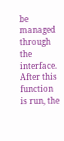be managed through the interface. After this function is run, the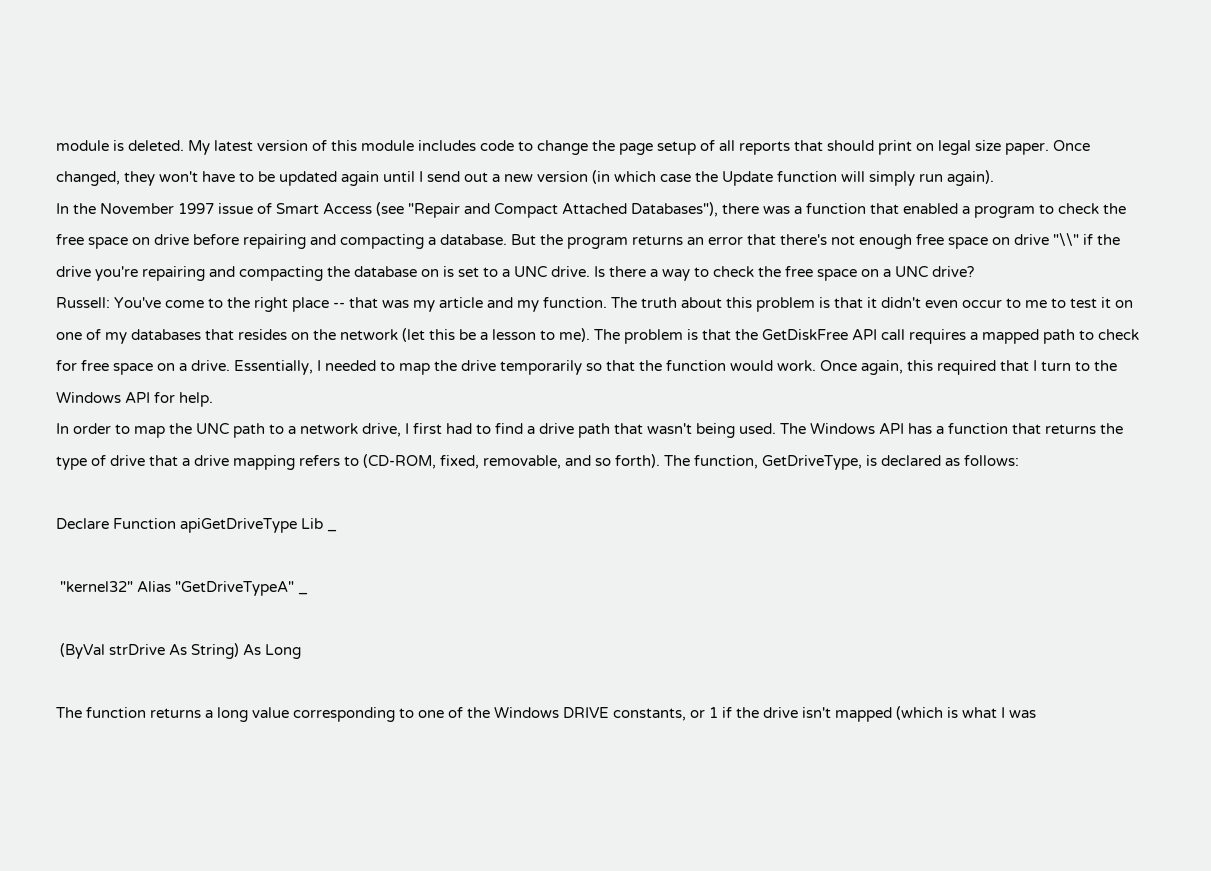module is deleted. My latest version of this module includes code to change the page setup of all reports that should print on legal size paper. Once changed, they won't have to be updated again until I send out a new version (in which case the Update function will simply run again).
In the November 1997 issue of Smart Access (see "Repair and Compact Attached Databases"), there was a function that enabled a program to check the free space on drive before repairing and compacting a database. But the program returns an error that there's not enough free space on drive "\\" if the drive you're repairing and compacting the database on is set to a UNC drive. Is there a way to check the free space on a UNC drive?
Russell: You've come to the right place -- that was my article and my function. The truth about this problem is that it didn't even occur to me to test it on one of my databases that resides on the network (let this be a lesson to me). The problem is that the GetDiskFree API call requires a mapped path to check for free space on a drive. Essentially, I needed to map the drive temporarily so that the function would work. Once again, this required that I turn to the Windows API for help.
In order to map the UNC path to a network drive, I first had to find a drive path that wasn't being used. The Windows API has a function that returns the type of drive that a drive mapping refers to (CD-ROM, fixed, removable, and so forth). The function, GetDriveType, is declared as follows:

Declare Function apiGetDriveType Lib _

 "kernel32" Alias "GetDriveTypeA" _

 (ByVal strDrive As String) As Long

The function returns a long value corresponding to one of the Windows DRIVE constants, or 1 if the drive isn't mapped (which is what I was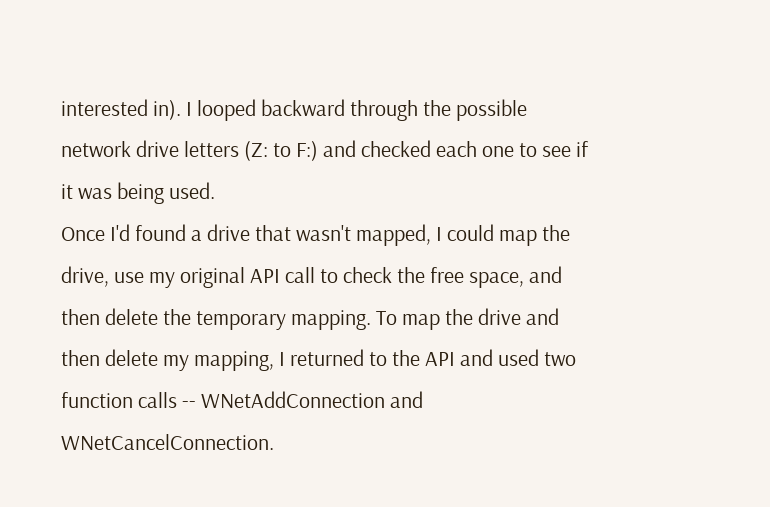interested in). I looped backward through the possible network drive letters (Z: to F:) and checked each one to see if it was being used.
Once I'd found a drive that wasn't mapped, I could map the drive, use my original API call to check the free space, and then delete the temporary mapping. To map the drive and then delete my mapping, I returned to the API and used two function calls -- WNetAddConnection and WNetCancelConnection.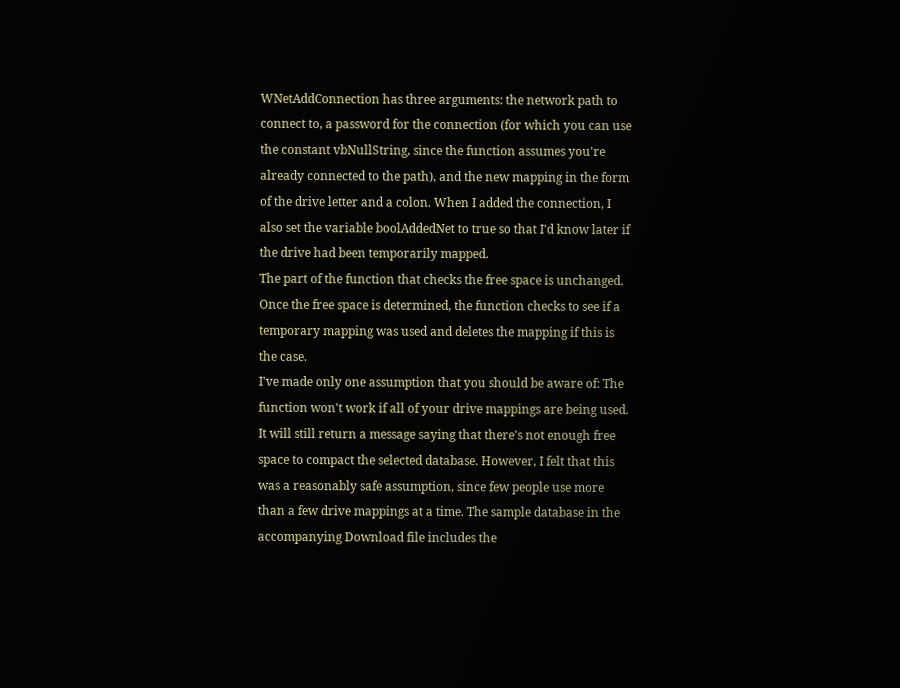WNetAddConnection has three arguments: the network path to connect to, a password for the connection (for which you can use the constant vbNullString, since the function assumes you're already connected to the path), and the new mapping in the form of the drive letter and a colon. When I added the connection, I also set the variable boolAddedNet to true so that I'd know later if the drive had been temporarily mapped.
The part of the function that checks the free space is unchanged. Once the free space is determined, the function checks to see if a temporary mapping was used and deletes the mapping if this is the case.
I've made only one assumption that you should be aware of: The function won't work if all of your drive mappings are being used. It will still return a message saying that there's not enough free space to compact the selected database. However, I felt that this was a reasonably safe assumption, since few people use more than a few drive mappings at a time. The sample database in the accompanying Download file includes the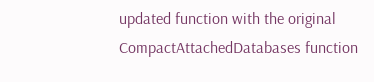updated function with the original CompactAttachedDatabases function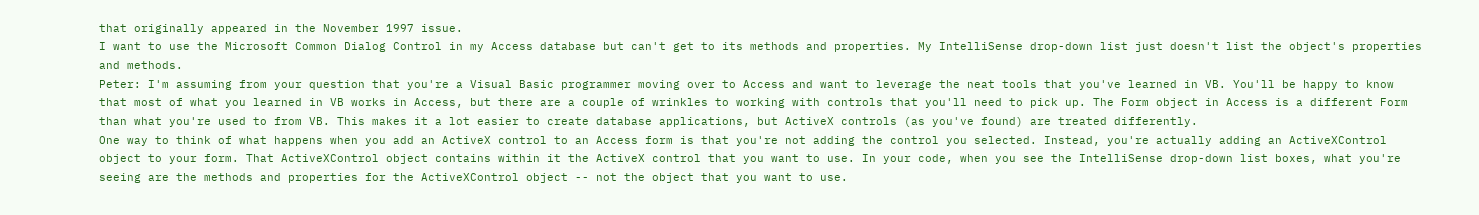that originally appeared in the November 1997 issue.
I want to use the Microsoft Common Dialog Control in my Access database but can't get to its methods and properties. My IntelliSense drop-down list just doesn't list the object's properties and methods.
Peter: I'm assuming from your question that you're a Visual Basic programmer moving over to Access and want to leverage the neat tools that you've learned in VB. You'll be happy to know that most of what you learned in VB works in Access, but there are a couple of wrinkles to working with controls that you'll need to pick up. The Form object in Access is a different Form than what you're used to from VB. This makes it a lot easier to create database applications, but ActiveX controls (as you've found) are treated differently.
One way to think of what happens when you add an ActiveX control to an Access form is that you're not adding the control you selected. Instead, you're actually adding an ActiveXControl object to your form. That ActiveXControl object contains within it the ActiveX control that you want to use. In your code, when you see the IntelliSense drop-down list boxes, what you're seeing are the methods and properties for the ActiveXControl object -- not the object that you want to use.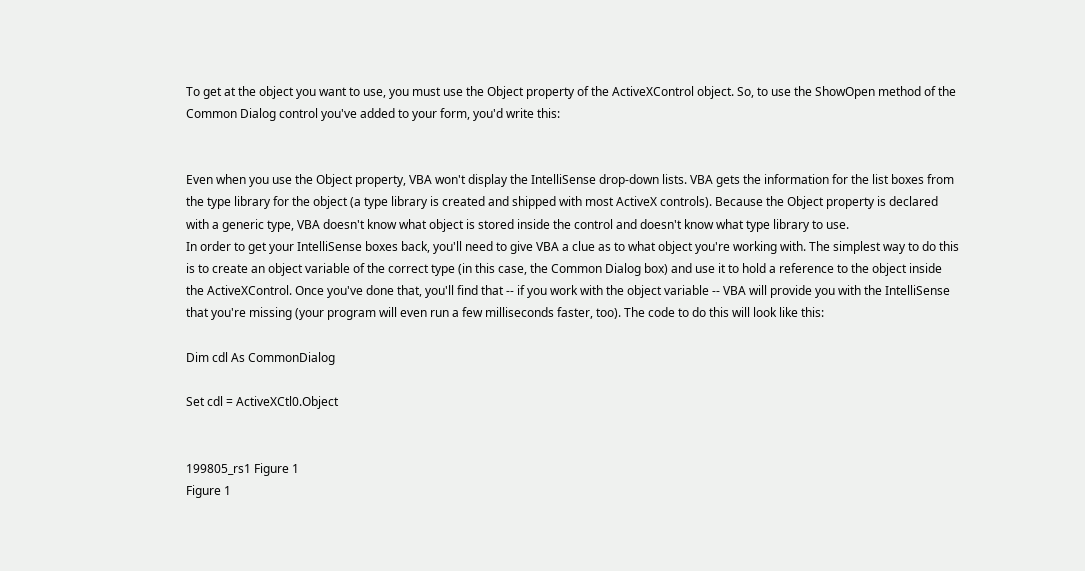To get at the object you want to use, you must use the Object property of the ActiveXControl object. So, to use the ShowOpen method of the Common Dialog control you've added to your form, you'd write this:


Even when you use the Object property, VBA won't display the IntelliSense drop-down lists. VBA gets the information for the list boxes from the type library for the object (a type library is created and shipped with most ActiveX controls). Because the Object property is declared with a generic type, VBA doesn't know what object is stored inside the control and doesn't know what type library to use.
In order to get your IntelliSense boxes back, you'll need to give VBA a clue as to what object you're working with. The simplest way to do this is to create an object variable of the correct type (in this case, the Common Dialog box) and use it to hold a reference to the object inside the ActiveXControl. Once you've done that, you'll find that -- if you work with the object variable -- VBA will provide you with the IntelliSense that you're missing (your program will even run a few milliseconds faster, too). The code to do this will look like this:

Dim cdl As CommonDialog

Set cdl = ActiveXCtl0.Object


199805_rs1 Figure 1
Figure 1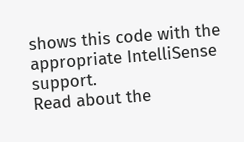shows this code with the appropriate IntelliSense support.
Read about the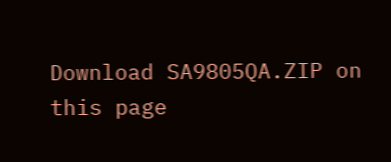Download SA9805QA.ZIP on this page